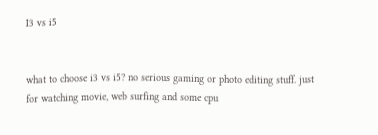I3 vs i5


what to choose i3 vs i5? no serious gaming or photo editing stuff. just for watching movie, web surfing and some cpu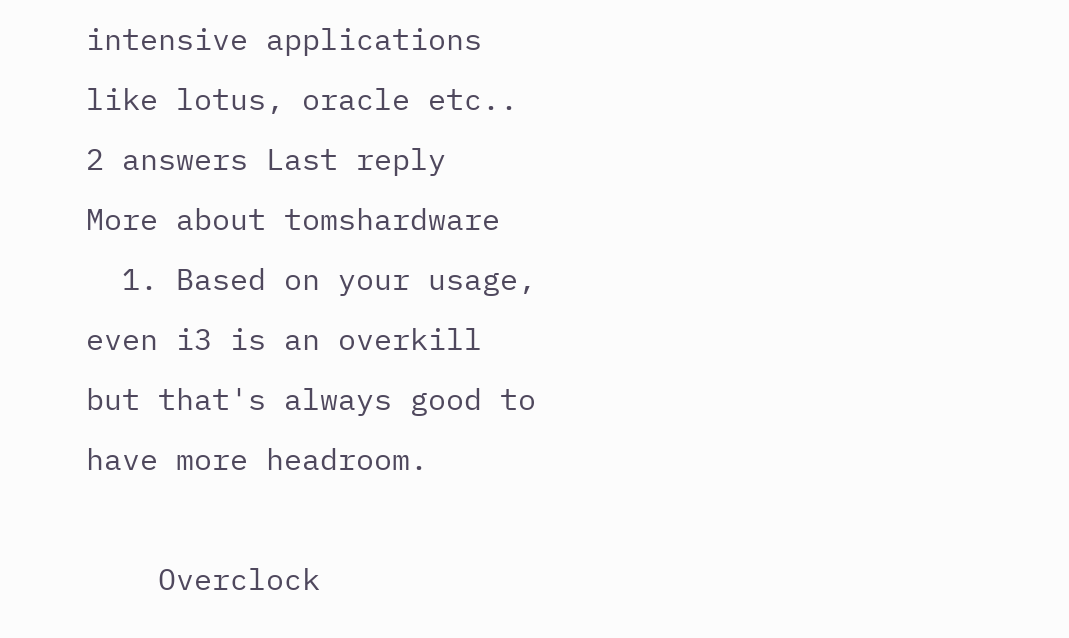intensive applications like lotus, oracle etc..
2 answers Last reply
More about tomshardware
  1. Based on your usage, even i3 is an overkill but that's always good to have more headroom.

    Overclock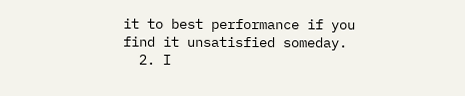it to best performance if you find it unsatisfied someday.
  2. I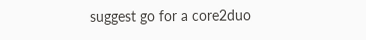suggest go for a core2duo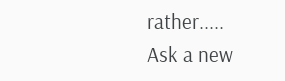rather.....
Ask a new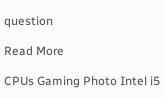question

Read More

CPUs Gaming Photo Intel i5